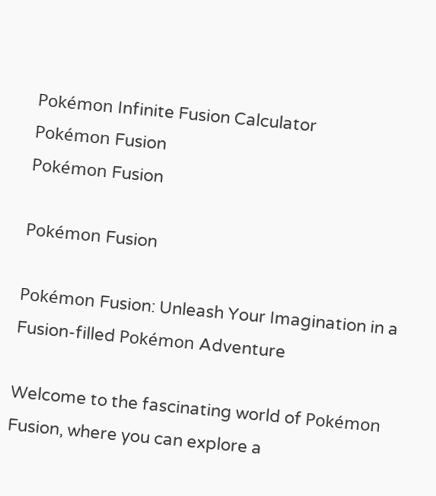Pokémon Infinite Fusion Calculator
Pokémon Fusion
Pokémon Fusion

Pokémon Fusion

Pokémon Fusion: Unleash Your Imagination in a Fusion-filled Pokémon Adventure

Welcome to the fascinating world of Pokémon Fusion, where you can explore a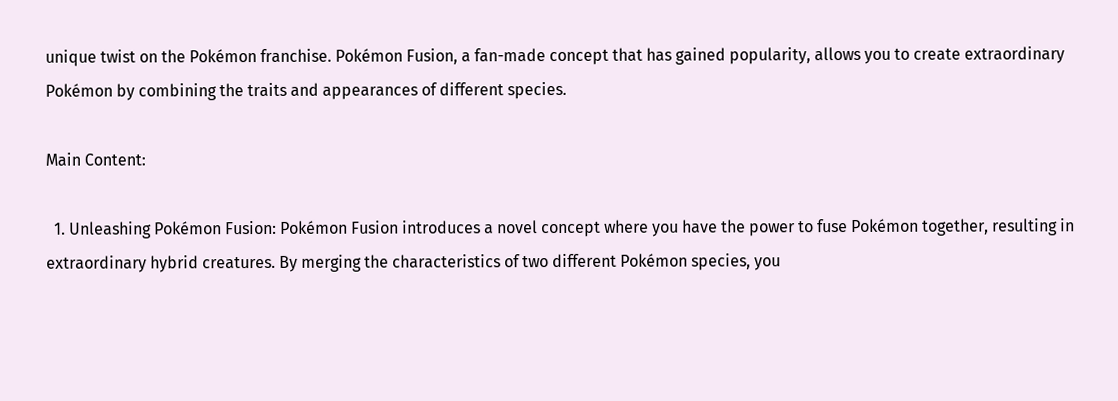unique twist on the Pokémon franchise. Pokémon Fusion, a fan-made concept that has gained popularity, allows you to create extraordinary Pokémon by combining the traits and appearances of different species.

Main Content:

  1. Unleashing Pokémon Fusion: Pokémon Fusion introduces a novel concept where you have the power to fuse Pokémon together, resulting in extraordinary hybrid creatures. By merging the characteristics of two different Pokémon species, you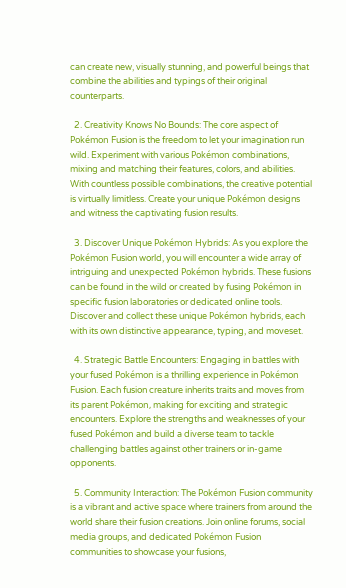can create new, visually stunning, and powerful beings that combine the abilities and typings of their original counterparts.

  2. Creativity Knows No Bounds: The core aspect of Pokémon Fusion is the freedom to let your imagination run wild. Experiment with various Pokémon combinations, mixing and matching their features, colors, and abilities. With countless possible combinations, the creative potential is virtually limitless. Create your unique Pokémon designs and witness the captivating fusion results.

  3. Discover Unique Pokémon Hybrids: As you explore the Pokémon Fusion world, you will encounter a wide array of intriguing and unexpected Pokémon hybrids. These fusions can be found in the wild or created by fusing Pokémon in specific fusion laboratories or dedicated online tools. Discover and collect these unique Pokémon hybrids, each with its own distinctive appearance, typing, and moveset.

  4. Strategic Battle Encounters: Engaging in battles with your fused Pokémon is a thrilling experience in Pokémon Fusion. Each fusion creature inherits traits and moves from its parent Pokémon, making for exciting and strategic encounters. Explore the strengths and weaknesses of your fused Pokémon and build a diverse team to tackle challenging battles against other trainers or in-game opponents.

  5. Community Interaction: The Pokémon Fusion community is a vibrant and active space where trainers from around the world share their fusion creations. Join online forums, social media groups, and dedicated Pokémon Fusion communities to showcase your fusions,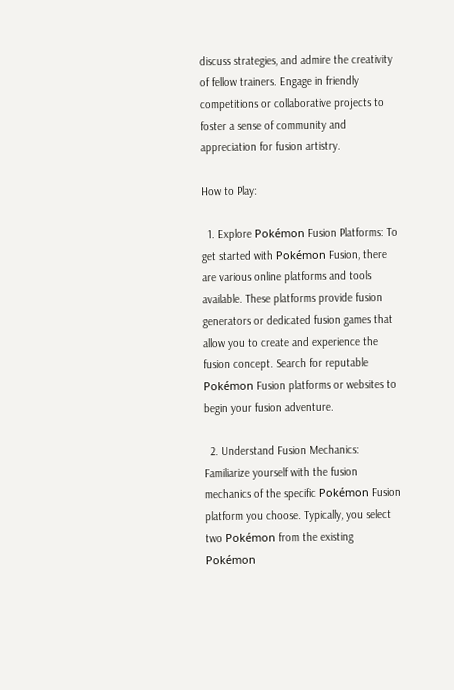discuss strategies, and admire the creativity of fellow trainers. Engage in friendly competitions or collaborative projects to foster a sense of community and appreciation for fusion artistry.

How to Play:

  1. Explore Pokémon Fusion Platforms: To get started with Pokémon Fusion, there are various online platforms and tools available. These platforms provide fusion generators or dedicated fusion games that allow you to create and experience the fusion concept. Search for reputable Pokémon Fusion platforms or websites to begin your fusion adventure.

  2. Understand Fusion Mechanics: Familiarize yourself with the fusion mechanics of the specific Pokémon Fusion platform you choose. Typically, you select two Pokémon from the existing Pokémon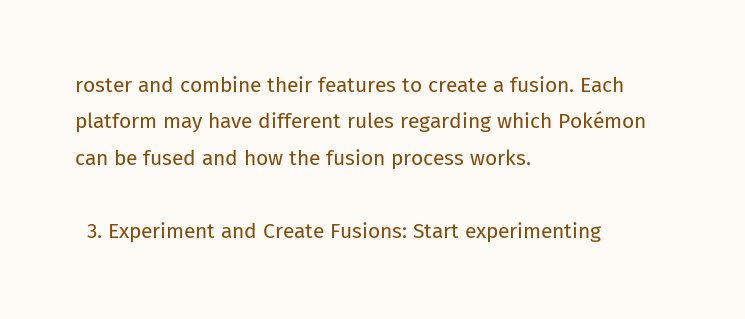roster and combine their features to create a fusion. Each platform may have different rules regarding which Pokémon can be fused and how the fusion process works.

  3. Experiment and Create Fusions: Start experimenting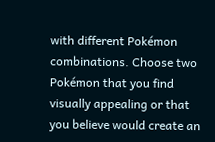with different Pokémon combinations. Choose two Pokémon that you find visually appealing or that you believe would create an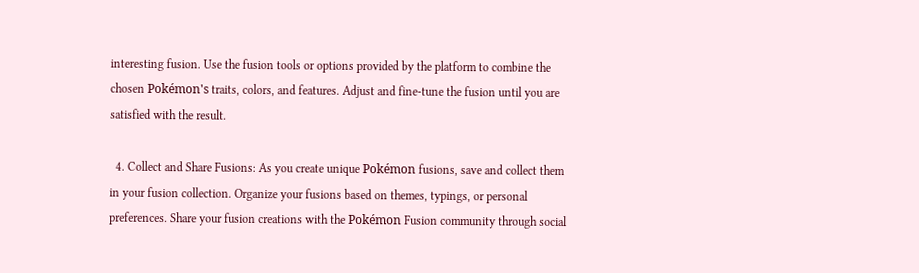interesting fusion. Use the fusion tools or options provided by the platform to combine the chosen Pokémon's traits, colors, and features. Adjust and fine-tune the fusion until you are satisfied with the result.

  4. Collect and Share Fusions: As you create unique Pokémon fusions, save and collect them in your fusion collection. Organize your fusions based on themes, typings, or personal preferences. Share your fusion creations with the Pokémon Fusion community through social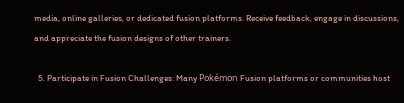media, online galleries, or dedicated fusion platforms. Receive feedback, engage in discussions, and appreciate the fusion designs of other trainers.

  5. Participate in Fusion Challenges: Many Pokémon Fusion platforms or communities host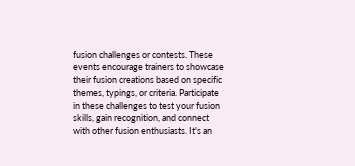fusion challenges or contests. These events encourage trainers to showcase their fusion creations based on specific themes, typings, or criteria. Participate in these challenges to test your fusion skills, gain recognition, and connect with other fusion enthusiasts. It's an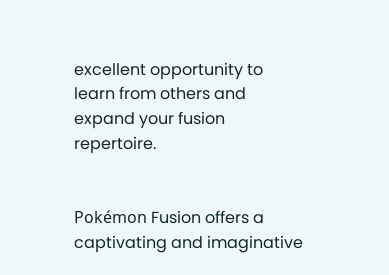excellent opportunity to learn from others and expand your fusion repertoire.


Pokémon Fusion offers a captivating and imaginative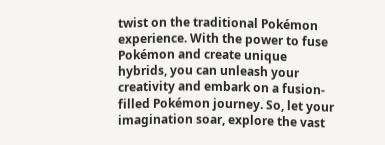twist on the traditional Pokémon experience. With the power to fuse Pokémon and create unique hybrids, you can unleash your creativity and embark on a fusion-filled Pokémon journey. So, let your imagination soar, explore the vast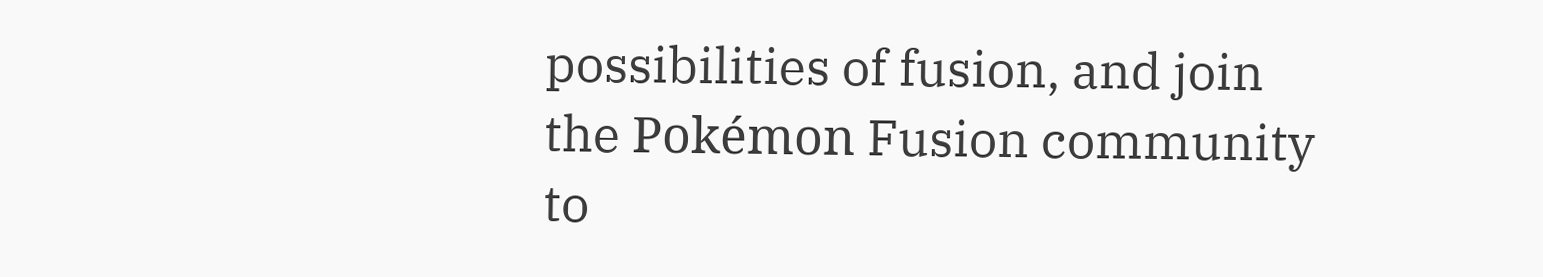possibilities of fusion, and join the Pokémon Fusion community to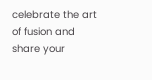celebrate the art of fusion and share your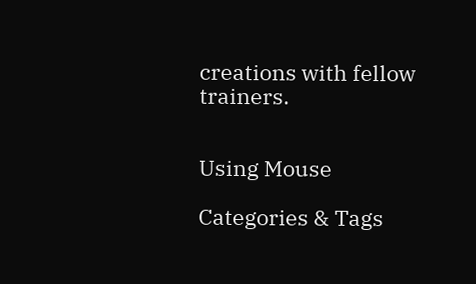creations with fellow trainers.


Using Mouse

Categories & Tags